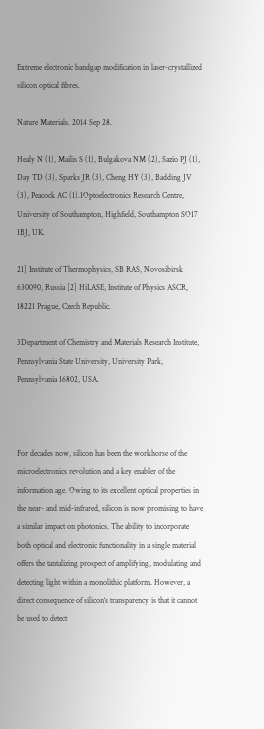Extreme electronic bandgap modification in laser-crystallized silicon optical fibres.

Nature Materials. 2014 Sep 28.

Healy N (1), Mailis S (1), Bulgakova NM (2), Sazio PJ (1), Day TD (3), Sparks JR (3), Cheng HY (3), Badding JV (3), Peacock AC (1).1Optoelectronics Research Centre, University of Southampton, Highfield, Southampton SO17 1BJ, UK.

21] Institute of Thermophysics, SB RAS, Novosibirsk 630090, Russia [2] HiLASE, Institute of Physics ASCR, 18221 Prague, Czech Republic.

3Department of Chemistry and Materials Research Institute, Pennsylvania State University, University Park, Pennsylvania 16802, USA.



For decades now, silicon has been the workhorse of the microelectronics revolution and a key enabler of the information age. Owing to its excellent optical properties in the near- and mid-infrared, silicon is now promising to have a similar impact on photonics. The ability to incorporate both optical and electronic functionality in a single material offers the tantalizing prospect of amplifying, modulating and detecting light within a monolithic platform. However, a direct consequence of silicon‘s transparency is that it cannot be used to detect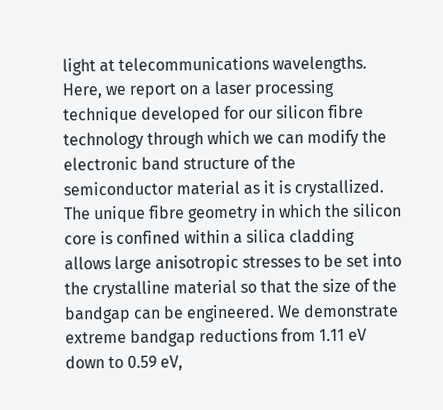light at telecommunications wavelengths. Here, we report on a laser processing technique developed for our silicon fibre technology through which we can modify the electronic band structure of the semiconductor material as it is crystallized. The unique fibre geometry in which the silicon core is confined within a silica cladding allows large anisotropic stresses to be set into the crystalline material so that the size of the bandgap can be engineered. We demonstrate extreme bandgap reductions from 1.11 eV down to 0.59 eV,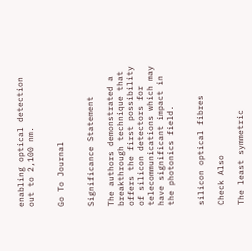enabling optical detection out to 2,100 nm.


Go To Journal


Significance Statement

The authors demonstrated a breakthrough technique that offers the first possibility of silicon detectors for telecommunications which may have significant impact in the photonics field.


silicon optical fibres

Check Also

The least symmetric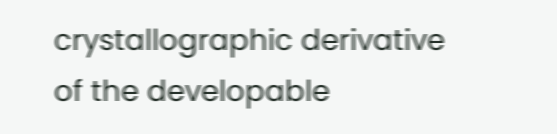crystallographic derivative of the developable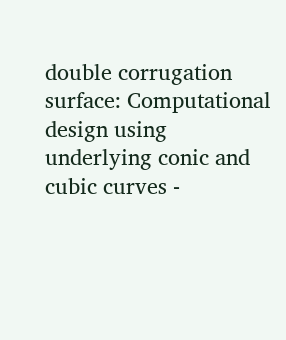double corrugation surface: Computational design using underlying conic and cubic curves -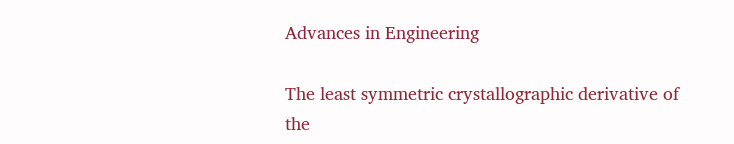Advances in Engineering

The least symmetric crystallographic derivative of the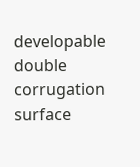developable double corrugation surface